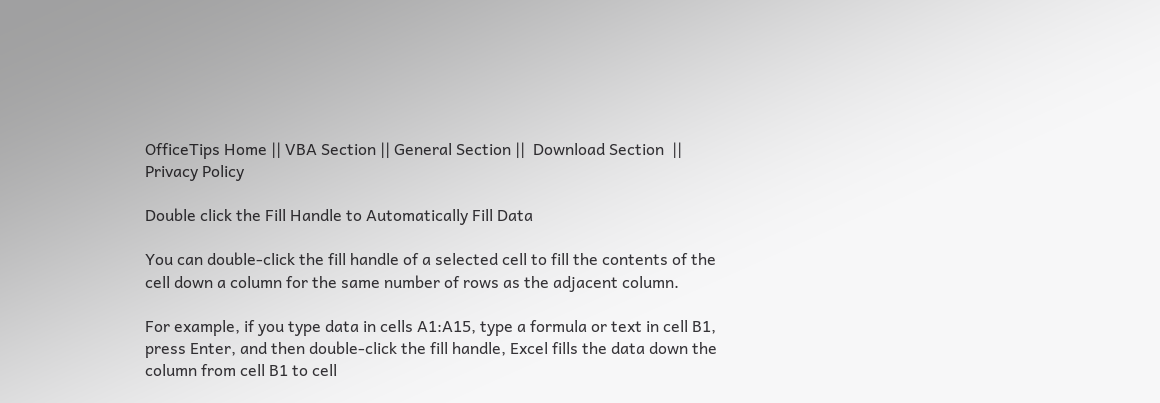OfficeTips Home || VBA Section || General Section ||  Download Section  ||  Privacy Policy

Double click the Fill Handle to Automatically Fill Data

You can double-click the fill handle of a selected cell to fill the contents of the cell down a column for the same number of rows as the adjacent column.

For example, if you type data in cells A1:A15, type a formula or text in cell B1, press Enter, and then double-click the fill handle, Excel fills the data down the column from cell B1 to cell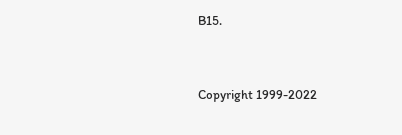B15.


Copyright 1999-2022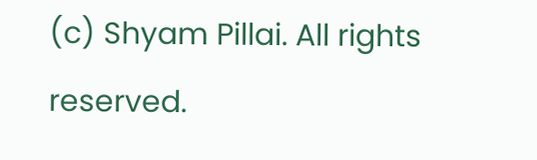(c) Shyam Pillai. All rights reserved.